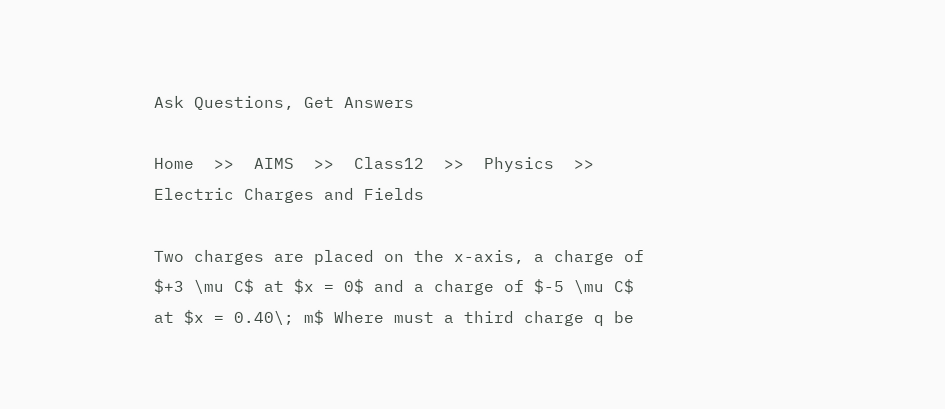Ask Questions, Get Answers

Home  >>  AIMS  >>  Class12  >>  Physics  >>  Electric Charges and Fields

Two charges are placed on the x-axis, a charge of $+3 \mu C$ at $x = 0$ and a charge of $-5 \mu C$ at $x = 0.40\; m$ Where must a third charge q be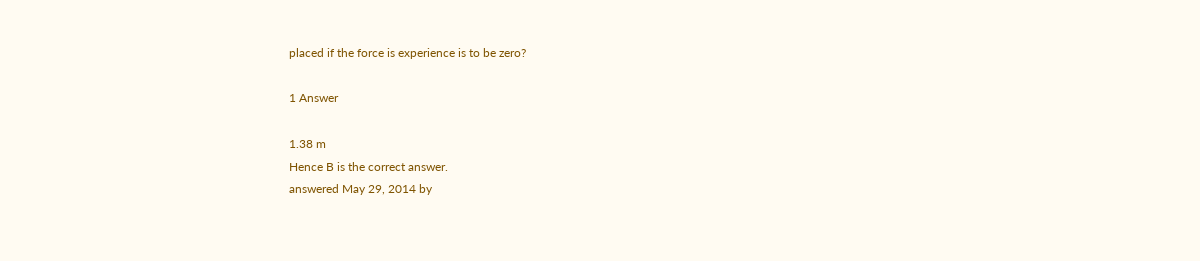placed if the force is experience is to be zero?

1 Answer

1.38 m
Hence B is the correct answer.
answered May 29, 2014 by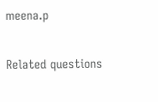meena.p

Related questions